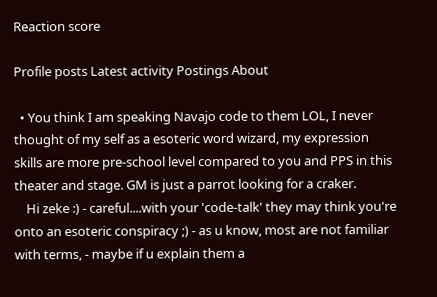Reaction score

Profile posts Latest activity Postings About

  • You think I am speaking Navajo code to them LOL, I never thought of my self as a esoteric word wizard, my expression skills are more pre-school level compared to you and PPS in this theater and stage. GM is just a parrot looking for a craker.
    Hi zeke :) - careful....with your 'code-talk' they may think you're onto an esoteric conspiracy ;) - as u know, most are not familiar with terms, - maybe if u explain them a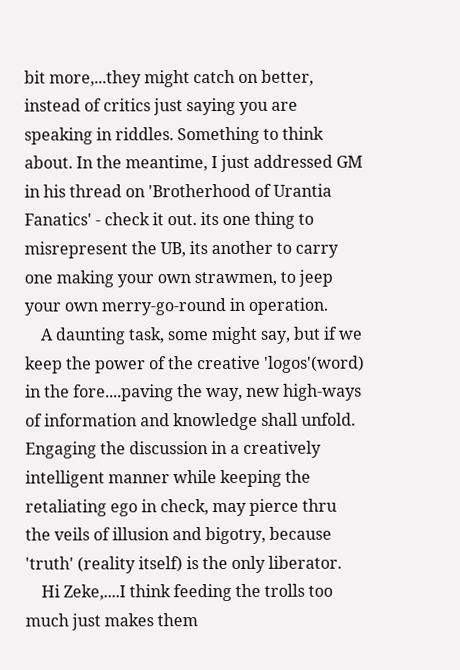bit more,...they might catch on better, instead of critics just saying you are speaking in riddles. Something to think about. In the meantime, I just addressed GM in his thread on 'Brotherhood of Urantia Fanatics' - check it out. its one thing to misrepresent the UB, its another to carry one making your own strawmen, to jeep your own merry-go-round in operation.
    A daunting task, some might say, but if we keep the power of the creative 'logos'(word) in the fore....paving the way, new high-ways of information and knowledge shall unfold. Engaging the discussion in a creatively intelligent manner while keeping the retaliating ego in check, may pierce thru the veils of illusion and bigotry, because 'truth' (reality itself) is the only liberator.
    Hi Zeke,....I think feeding the trolls too much just makes them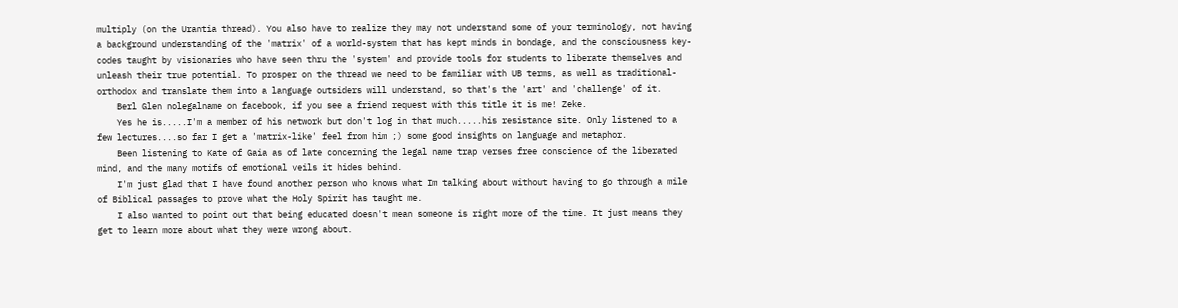multiply (on the Urantia thread). You also have to realize they may not understand some of your terminology, not having a background understanding of the 'matrix' of a world-system that has kept minds in bondage, and the consciousness key-codes taught by visionaries who have seen thru the 'system' and provide tools for students to liberate themselves and unleash their true potential. To prosper on the thread we need to be familiar with UB terms, as well as traditional-orthodox and translate them into a language outsiders will understand, so that's the 'art' and 'challenge' of it.
    Berl Glen nolegalname on facebook, if you see a friend request with this title it is me! Zeke.
    Yes he is.....I'm a member of his network but don't log in that much.....his resistance site. Only listened to a few lectures....so far I get a 'matrix-like' feel from him ;) some good insights on language and metaphor.
    Been listening to Kate of Gaia as of late concerning the legal name trap verses free conscience of the liberated mind, and the many motifs of emotional veils it hides behind.
    I'm just glad that I have found another person who knows what Im talking about without having to go through a mile of Biblical passages to prove what the Holy Spirit has taught me.
    I also wanted to point out that being educated doesn't mean someone is right more of the time. It just means they get to learn more about what they were wrong about.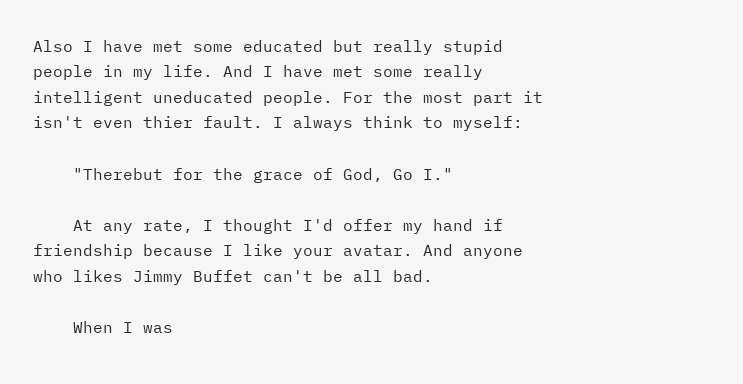Also I have met some educated but really stupid people in my life. And I have met some really intelligent uneducated people. For the most part it isn't even thier fault. I always think to myself:

    "Therebut for the grace of God, Go I."

    At any rate, I thought I'd offer my hand if friendship because I like your avatar. And anyone who likes Jimmy Buffet can't be all bad.

    When I was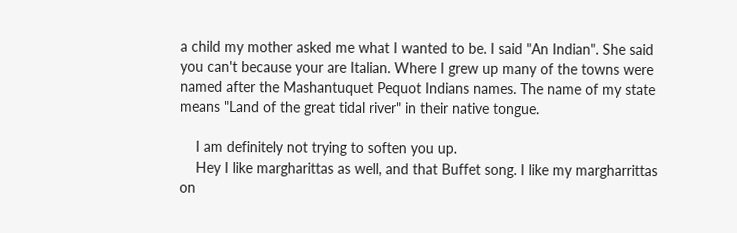a child my mother asked me what I wanted to be. I said "An Indian". She said you can't because your are Italian. Where I grew up many of the towns were named after the Mashantuquet Pequot Indians names. The name of my state means "Land of the great tidal river" in their native tongue.

    I am definitely not trying to soften you up.
    Hey I like margharittas as well, and that Buffet song. I like my margharrittas on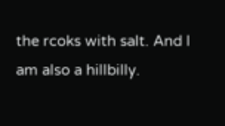the rcoks with salt. And I am also a hillbilly.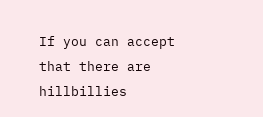If you can accept that there are hillbillies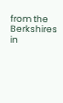from the Berkshires in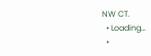NW CT.
  • Loading…
  •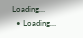Loading…
  • Loading…